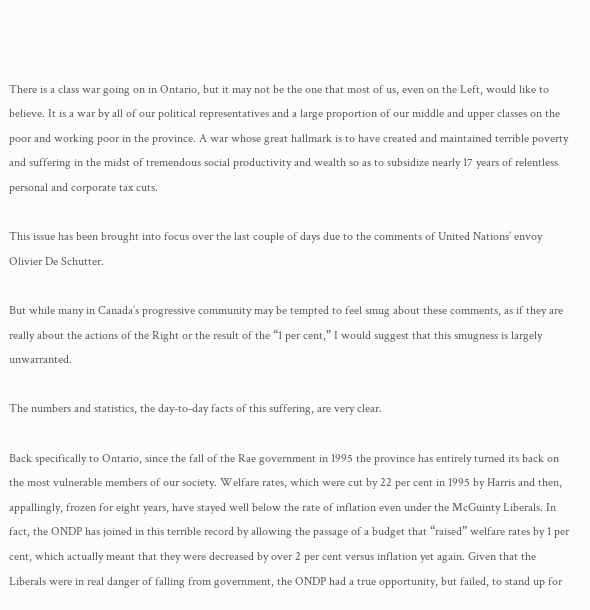There is a class war going on in Ontario, but it may not be the one that most of us, even on the Left, would like to believe. It is a war by all of our political representatives and a large proportion of our middle and upper classes on the poor and working poor in the province. A war whose great hallmark is to have created and maintained terrible poverty and suffering in the midst of tremendous social productivity and wealth so as to subsidize nearly 17 years of relentless personal and corporate tax cuts.

This issue has been brought into focus over the last couple of days due to the comments of United Nations’ envoy Olivier De Schutter.

But while many in Canada’s progressive community may be tempted to feel smug about these comments, as if they are really about the actions of the Right or the result of the “1 per cent,” I would suggest that this smugness is largely unwarranted.

The numbers and statistics, the day-to-day facts of this suffering, are very clear.

Back specifically to Ontario, since the fall of the Rae government in 1995 the province has entirely turned its back on the most vulnerable members of our society. Welfare rates, which were cut by 22 per cent in 1995 by Harris and then, appallingly, frozen for eight years, have stayed well below the rate of inflation even under the McGuinty Liberals. In fact, the ONDP has joined in this terrible record by allowing the passage of a budget that “raised” welfare rates by 1 per cent, which actually meant that they were decreased by over 2 per cent versus inflation yet again. Given that the Liberals were in real danger of falling from government, the ONDP had a true opportunity, but failed, to stand up for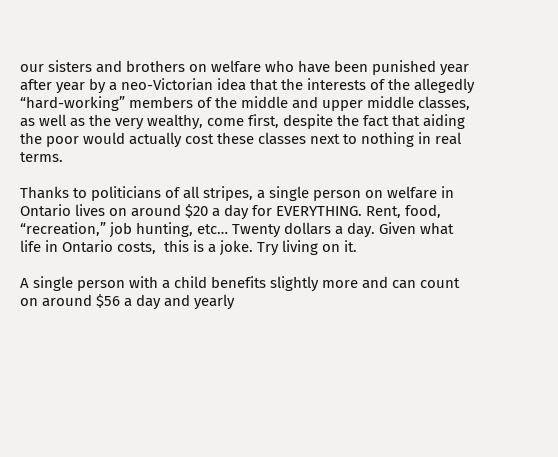our sisters and brothers on welfare who have been punished year after year by a neo-Victorian idea that the interests of the allegedly “hard-working” members of the middle and upper middle classes, as well as the very wealthy, come first, despite the fact that aiding the poor would actually cost these classes next to nothing in real terms.

Thanks to politicians of all stripes, a single person on welfare in Ontario lives on around $20 a day for EVERYTHING. Rent, food, “recreation,” job hunting, etc… Twenty dollars a day. Given what life in Ontario costs,  this is a joke. Try living on it.

A single person with a child benefits slightly more and can count on around $56 a day and yearly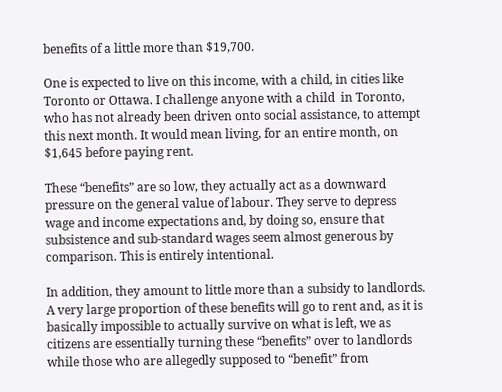benefits of a little more than $19,700.

One is expected to live on this income, with a child, in cities like Toronto or Ottawa. I challenge anyone with a child  in Toronto, who has not already been driven onto social assistance, to attempt this next month. It would mean living, for an entire month, on $1,645 before paying rent.

These “benefits” are so low, they actually act as a downward pressure on the general value of labour. They serve to depress wage and income expectations and, by doing so, ensure that subsistence and sub-standard wages seem almost generous by comparison. This is entirely intentional.

In addition, they amount to little more than a subsidy to landlords. A very large proportion of these benefits will go to rent and, as it is basically impossible to actually survive on what is left, we as citizens are essentially turning these “benefits” over to landlords while those who are allegedly supposed to “benefit” from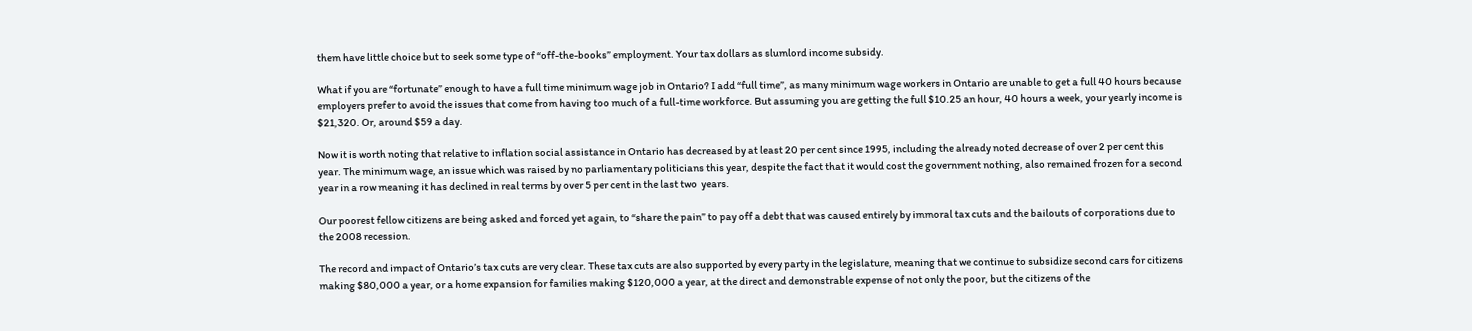them have little choice but to seek some type of “off-the-books” employment. Your tax dollars as slumlord income subsidy.

What if you are “fortunate” enough to have a full time minimum wage job in Ontario? I add “full time”, as many minimum wage workers in Ontario are unable to get a full 40 hours because employers prefer to avoid the issues that come from having too much of a full-time workforce. But assuming you are getting the full $10.25 an hour, 40 hours a week, your yearly income is $21,320. Or, around $59 a day.

Now it is worth noting that relative to inflation social assistance in Ontario has decreased by at least 20 per cent since 1995, including the already noted decrease of over 2 per cent this year. The minimum wage, an issue which was raised by no parliamentary politicians this year, despite the fact that it would cost the government nothing, also remained frozen for a second year in a row meaning it has declined in real terms by over 5 per cent in the last two  years.

Our poorest fellow citizens are being asked and forced yet again, to “share the pain” to pay off a debt that was caused entirely by immoral tax cuts and the bailouts of corporations due to the 2008 recession.

The record and impact of Ontario’s tax cuts are very clear. These tax cuts are also supported by every party in the legislature, meaning that we continue to subsidize second cars for citizens making $80,000 a year, or a home expansion for families making $120,000 a year, at the direct and demonstrable expense of not only the poor, but the citizens of the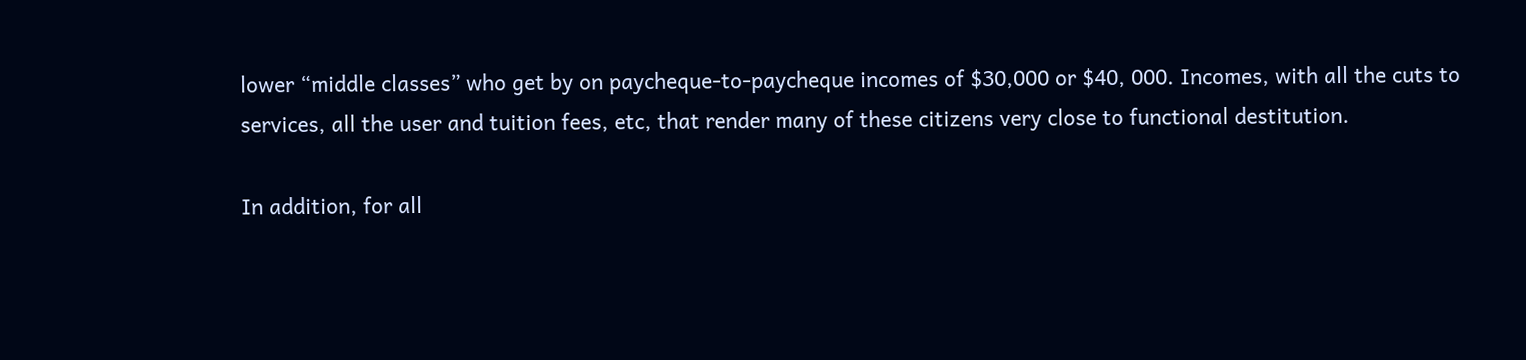lower “middle classes” who get by on paycheque-to-paycheque incomes of $30,000 or $40, 000. Incomes, with all the cuts to services, all the user and tuition fees, etc, that render many of these citizens very close to functional destitution.

In addition, for all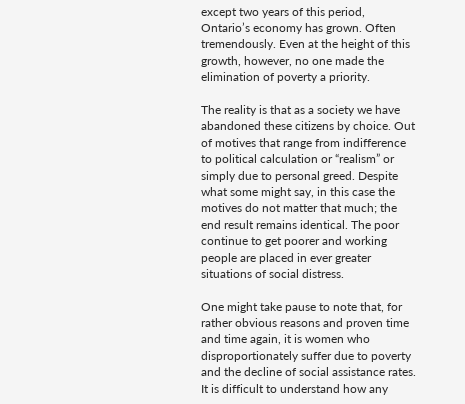except two years of this period, Ontario’s economy has grown. Often tremendously. Even at the height of this growth, however, no one made the elimination of poverty a priority.

The reality is that as a society we have abandoned these citizens by choice. Out of motives that range from indifference to political calculation or “realism” or simply due to personal greed. Despite what some might say, in this case the motives do not matter that much; the end result remains identical. The poor continue to get poorer and working people are placed in ever greater situations of social distress.

One might take pause to note that, for rather obvious reasons and proven time and time again, it is women who disproportionately suffer due to poverty and the decline of social assistance rates. It is difficult to understand how any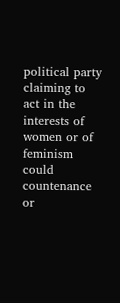political party claiming to act in the interests of women or of  feminism could countenance or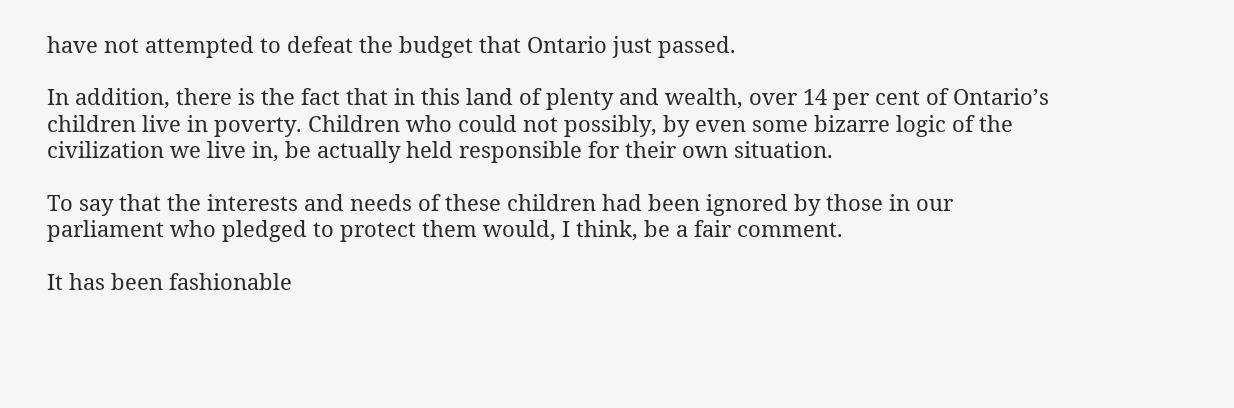have not attempted to defeat the budget that Ontario just passed.

In addition, there is the fact that in this land of plenty and wealth, over 14 per cent of Ontario’s children live in poverty. Children who could not possibly, by even some bizarre logic of the civilization we live in, be actually held responsible for their own situation.

To say that the interests and needs of these children had been ignored by those in our  parliament who pledged to protect them would, I think, be a fair comment.

It has been fashionable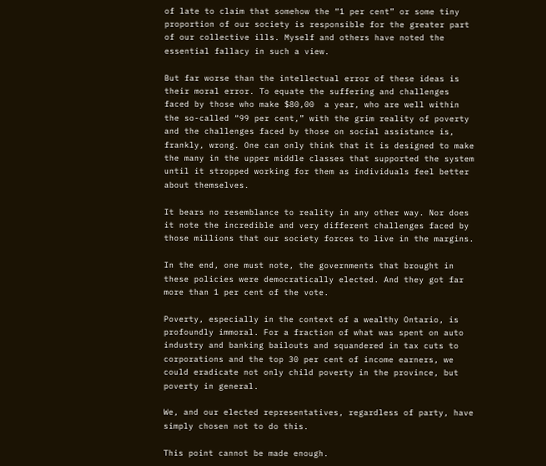of late to claim that somehow the “1 per cent” or some tiny proportion of our society is responsible for the greater part of our collective ills. Myself and others have noted the essential fallacy in such a view.

But far worse than the intellectual error of these ideas is their moral error. To equate the suffering and challenges faced by those who make $80,00  a year, who are well within the so-called “99 per cent,” with the grim reality of poverty and the challenges faced by those on social assistance is, frankly, wrong. One can only think that it is designed to make the many in the upper middle classes that supported the system until it stropped working for them as individuals feel better about themselves.

It bears no resemblance to reality in any other way. Nor does it note the incredible and very different challenges faced by those millions that our society forces to live in the margins.

In the end, one must note, the governments that brought in these policies were democratically elected. And they got far more than 1 per cent of the vote.

Poverty, especially in the context of a wealthy Ontario, is profoundly immoral. For a fraction of what was spent on auto industry and banking bailouts and squandered in tax cuts to corporations and the top 30 per cent of income earners, we could eradicate not only child poverty in the province, but poverty in general.

We, and our elected representatives, regardless of party, have simply chosen not to do this.

This point cannot be made enough.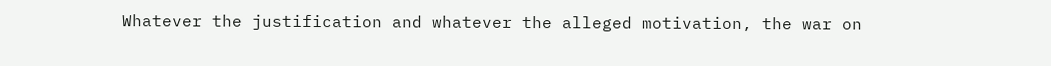Whatever the justification and whatever the alleged motivation, the war on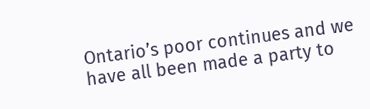Ontario’s poor continues and we have all been made a party to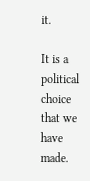it.

It is a political choice that we have made.